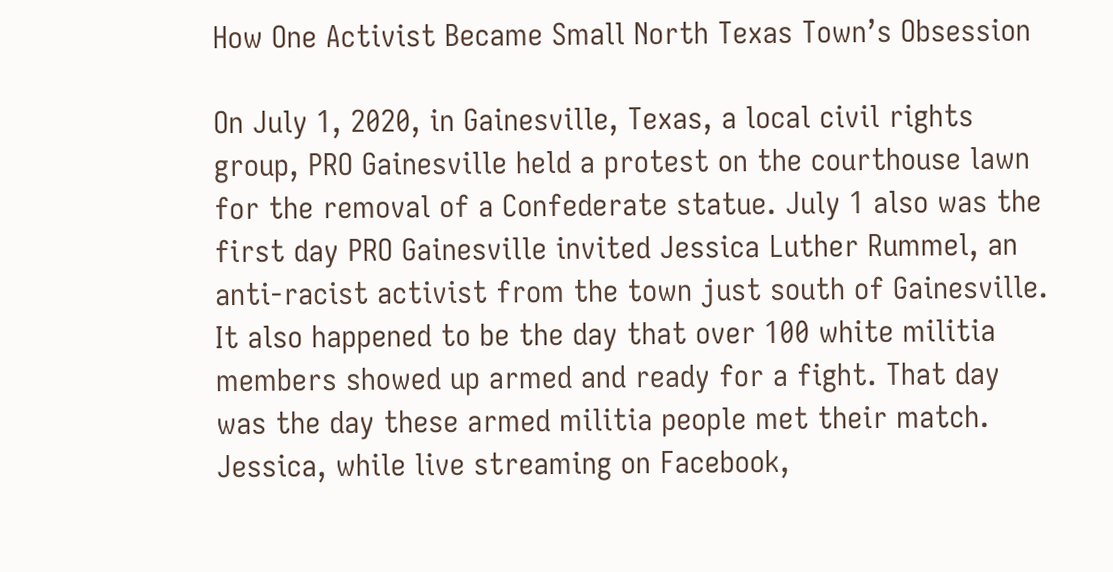How One Activist Became Small North Texas Town’s Obsession

On July 1, 2020, in Gainesville, Texas, a local civil rights group, PRO Gainesville held a protest on the courthouse lawn for the removal of a Confederate statue. July 1 also was the first day PRO Gainesville invited Jessica Luther Rummel, an anti-racist activist from the town just south of Gainesville. It also happened to be the day that over 100 white militia members showed up armed and ready for a fight. That day was the day these armed militia people met their match.
Jessica, while live streaming on Facebook,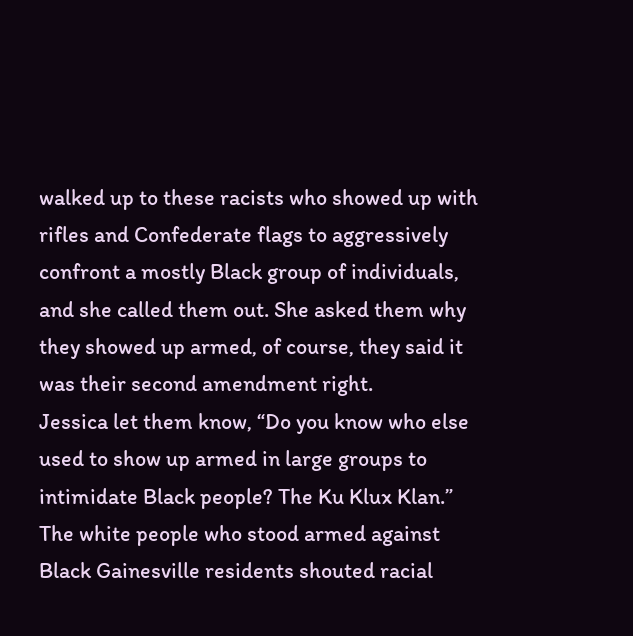walked up to these racists who showed up with rifles and Confederate flags to aggressively confront a mostly Black group of individuals, and she called them out. She asked them why they showed up armed, of course, they said it was their second amendment right.
Jessica let them know, “Do you know who else used to show up armed in large groups to intimidate Black people? The Ku Klux Klan.” The white people who stood armed against Black Gainesville residents shouted racial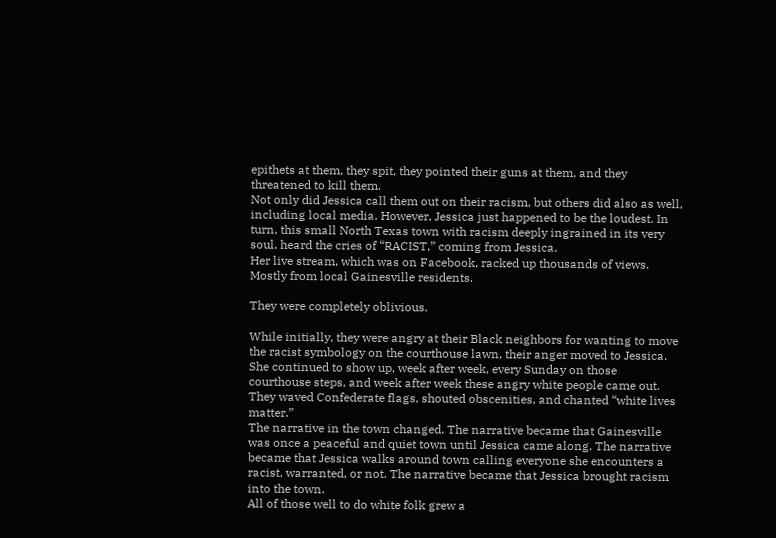epithets at them, they spit, they pointed their guns at them, and they threatened to kill them.
Not only did Jessica call them out on their racism, but others did also as well, including local media. However, Jessica just happened to be the loudest. In turn, this small North Texas town with racism deeply ingrained in its very soul, heard the cries of “RACIST,” coming from Jessica.
Her live stream, which was on Facebook, racked up thousands of views. Mostly from local Gainesville residents.

They were completely oblivious.

While initially, they were angry at their Black neighbors for wanting to move the racist symbology on the courthouse lawn, their anger moved to Jessica. She continued to show up, week after week, every Sunday on those courthouse steps, and week after week these angry white people came out. They waved Confederate flags, shouted obscenities, and chanted “white lives matter.”
The narrative in the town changed. The narrative became that Gainesville was once a peaceful and quiet town until Jessica came along. The narrative became that Jessica walks around town calling everyone she encounters a racist, warranted, or not. The narrative became that Jessica brought racism into the town.
All of those well to do white folk grew a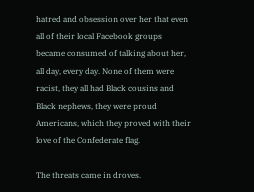hatred and obsession over her that even all of their local Facebook groups became consumed of talking about her, all day, every day. None of them were racist, they all had Black cousins and Black nephews, they were proud Americans, which they proved with their love of the Confederate flag.

The threats came in droves.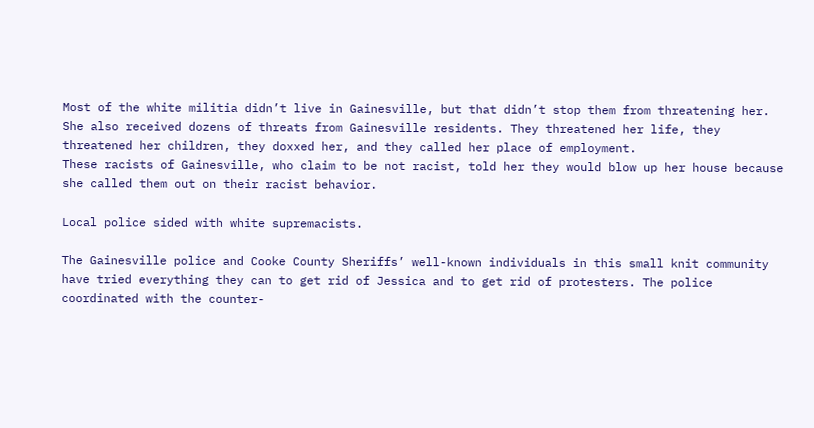Most of the white militia didn’t live in Gainesville, but that didn’t stop them from threatening her. She also received dozens of threats from Gainesville residents. They threatened her life, they threatened her children, they doxxed her, and they called her place of employment.
These racists of Gainesville, who claim to be not racist, told her they would blow up her house because she called them out on their racist behavior.

Local police sided with white supremacists.

The Gainesville police and Cooke County Sheriffs’ well-known individuals in this small knit community have tried everything they can to get rid of Jessica and to get rid of protesters. The police coordinated with the counter-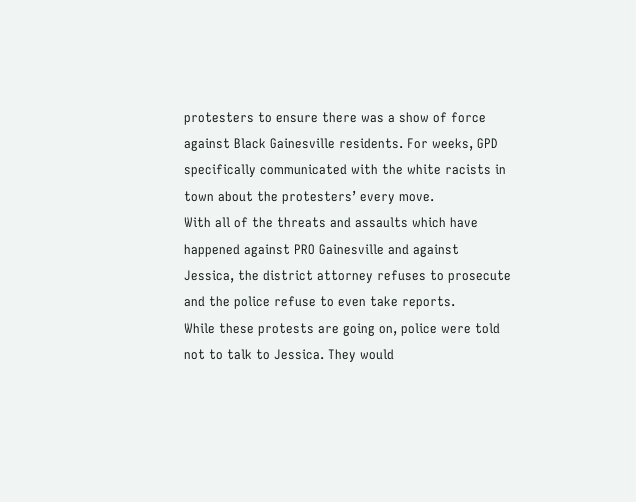protesters to ensure there was a show of force against Black Gainesville residents. For weeks, GPD specifically communicated with the white racists in town about the protesters’ every move.
With all of the threats and assaults which have happened against PRO Gainesville and against Jessica, the district attorney refuses to prosecute and the police refuse to even take reports.
While these protests are going on, police were told not to talk to Jessica. They would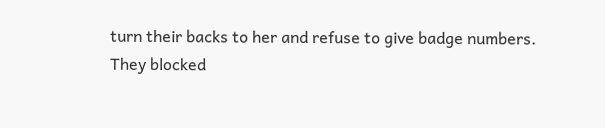turn their backs to her and refuse to give badge numbers.
They blocked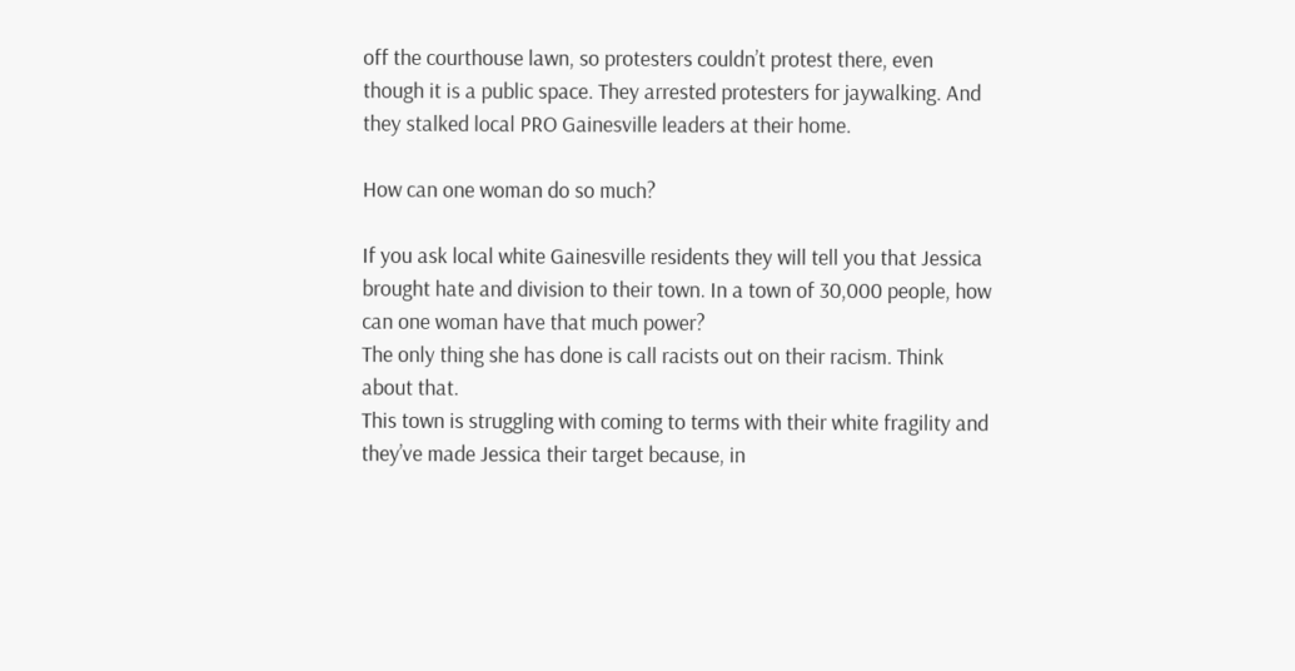off the courthouse lawn, so protesters couldn’t protest there, even though it is a public space. They arrested protesters for jaywalking. And they stalked local PRO Gainesville leaders at their home.

How can one woman do so much?

If you ask local white Gainesville residents they will tell you that Jessica brought hate and division to their town. In a town of 30,000 people, how can one woman have that much power?
The only thing she has done is call racists out on their racism. Think about that.
This town is struggling with coming to terms with their white fragility and they’ve made Jessica their target because, in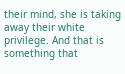their mind, she is taking away their white privilege. And that is something that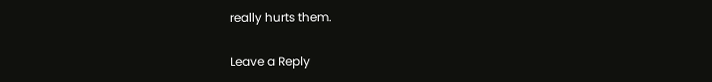really hurts them.

Leave a Reply